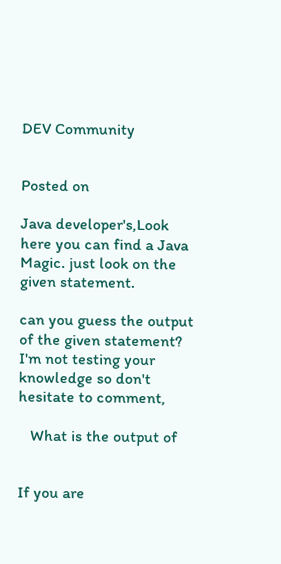DEV Community


Posted on

Java developer's,Look here you can find a Java Magic. just look on the given statement.

can you guess the output of the given statement?
I'm not testing your knowledge so don't hesitate to comment,

   What is the output of


If you are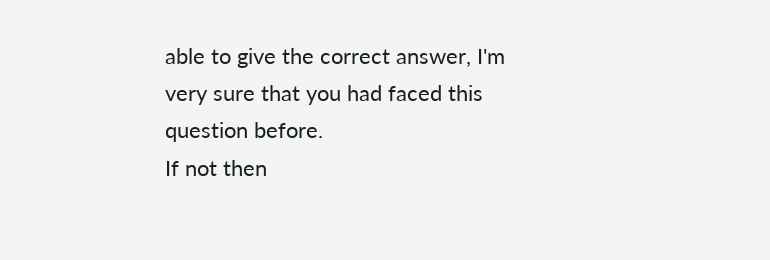able to give the correct answer, I'm very sure that you had faced this question before.
If not then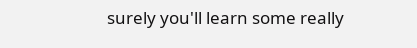surely you'll learn some really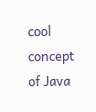cool concept of Java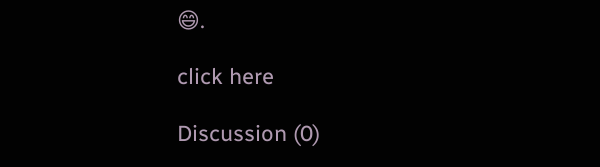😄.

click here

Discussion (0)